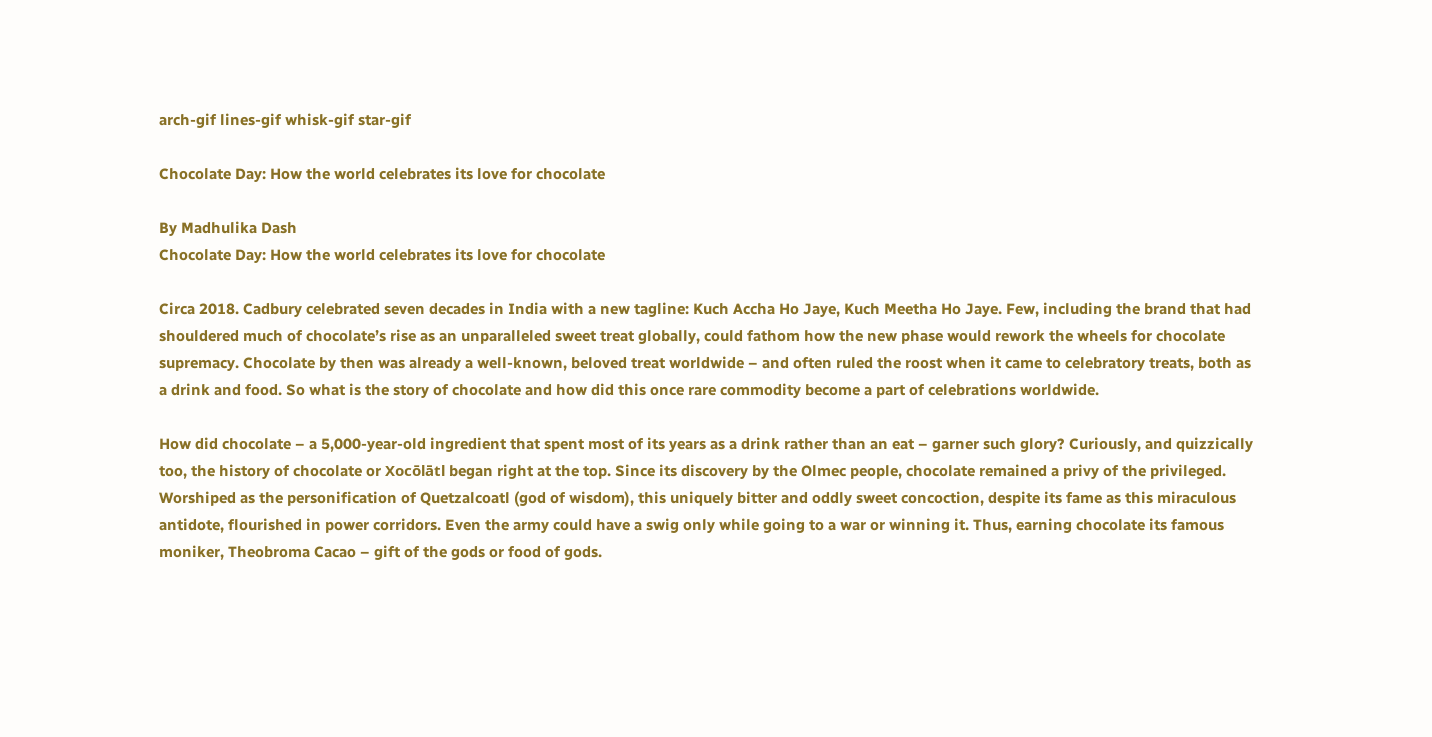arch-gif lines-gif whisk-gif star-gif

Chocolate Day: How the world celebrates its love for chocolate

By Madhulika Dash
Chocolate Day: How the world celebrates its love for chocolate

Circa 2018. Cadbury celebrated seven decades in India with a new tagline: Kuch Accha Ho Jaye, Kuch Meetha Ho Jaye. Few, including the brand that had shouldered much of chocolate’s rise as an unparalleled sweet treat globally, could fathom how the new phase would rework the wheels for chocolate supremacy. Chocolate by then was already a well-known, beloved treat worldwide – and often ruled the roost when it came to celebratory treats, both as a drink and food. So what is the story of chocolate and how did this once rare commodity become a part of celebrations worldwide.

How did chocolate – a 5,000-year-old ingredient that spent most of its years as a drink rather than an eat – garner such glory? Curiously, and quizzically too, the history of chocolate or Xocōlātl began right at the top. Since its discovery by the Olmec people, chocolate remained a privy of the privileged. Worshiped as the personification of Quetzalcoatl (god of wisdom), this uniquely bitter and oddly sweet concoction, despite its fame as this miraculous antidote, flourished in power corridors. Even the army could have a swig only while going to a war or winning it. Thus, earning chocolate its famous moniker, Theobroma Cacao – gift of the gods or food of gods.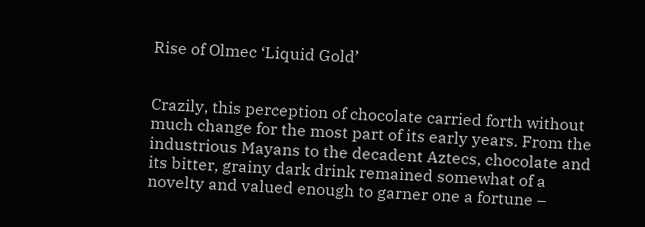Rise of Olmec ‘Liquid Gold’


Crazily, this perception of chocolate carried forth without much change for the most part of its early years. From the industrious Mayans to the decadent Aztecs, chocolate and its bitter, grainy dark drink remained somewhat of a novelty and valued enough to garner one a fortune –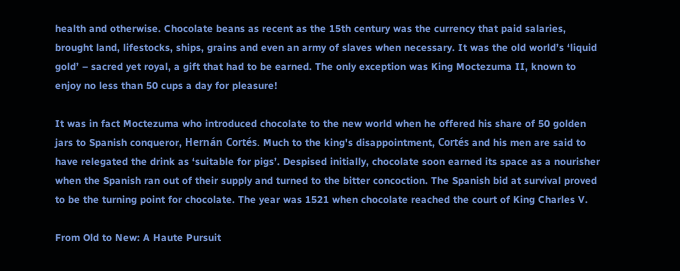health and otherwise. Chocolate beans as recent as the 15th century was the currency that paid salaries, brought land, lifestocks, ships, grains and even an army of slaves when necessary. It was the old world’s ‘liquid gold’ – sacred yet royal, a gift that had to be earned. The only exception was King Moctezuma II, known to enjoy no less than 50 cups a day for pleasure!

It was in fact Moctezuma who introduced chocolate to the new world when he offered his share of 50 golden jars to Spanish conqueror, Hernán Cortés. Much to the king's disappointment, Cortés and his men are said to have relegated the drink as ‘suitable for pigs’. Despised initially, chocolate soon earned its space as a nourisher when the Spanish ran out of their supply and turned to the bitter concoction. The Spanish bid at survival proved to be the turning point for chocolate. The year was 1521 when chocolate reached the court of King Charles V.

From Old to New: A Haute Pursuit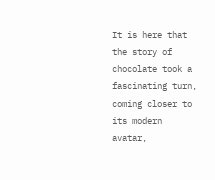It is here that the story of chocolate took a fascinating turn, coming closer to its modern avatar,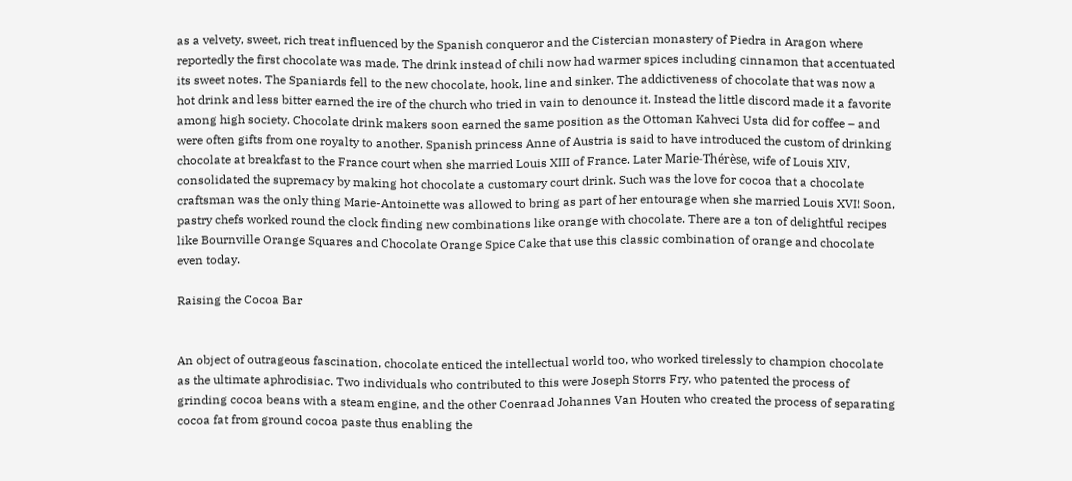as a velvety, sweet, rich treat influenced by the Spanish conqueror and the Cistercian monastery of Piedra in Aragon where reportedly the first chocolate was made. The drink instead of chili now had warmer spices including cinnamon that accentuated its sweet notes. The Spaniards fell to the new chocolate, hook, line and sinker. The addictiveness of chocolate that was now a hot drink and less bitter earned the ire of the church who tried in vain to denounce it. Instead the little discord made it a favorite among high society. Chocolate drink makers soon earned the same position as the Ottoman Kahveci Usta did for coffee – and were often gifts from one royalty to another. Spanish princess Anne of Austria is said to have introduced the custom of drinking chocolate at breakfast to the France court when she married Louis XIII of France. Later Marie-Thérèse, wife of Louis XIV, consolidated the supremacy by making hot chocolate a customary court drink. Such was the love for cocoa that a chocolate craftsman was the only thing Marie-Antoinette was allowed to bring as part of her entourage when she married Louis XVI! Soon, pastry chefs worked round the clock finding new combinations like orange with chocolate. There are a ton of delightful recipes like Bournville Orange Squares and Chocolate Orange Spice Cake that use this classic combination of orange and chocolate even today.

Raising the Cocoa Bar


An object of outrageous fascination, chocolate enticed the intellectual world too, who worked tirelessly to champion chocolate as the ultimate aphrodisiac. Two individuals who contributed to this were Joseph Storrs Fry, who patented the process of grinding cocoa beans with a steam engine, and the other Coenraad Johannes Van Houten who created the process of separating cocoa fat from ground cocoa paste thus enabling the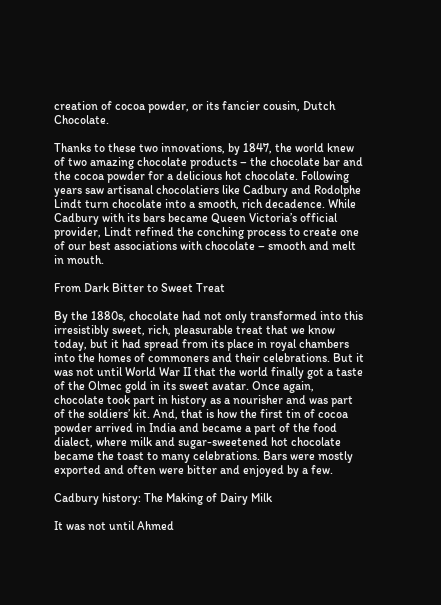creation of cocoa powder, or its fancier cousin, Dutch Chocolate.

Thanks to these two innovations, by 1847, the world knew of two amazing chocolate products – the chocolate bar and the cocoa powder for a delicious hot chocolate. Following years saw artisanal chocolatiers like Cadbury and Rodolphe Lindt turn chocolate into a smooth, rich decadence. While Cadbury with its bars became Queen Victoria’s official provider, Lindt refined the conching process to create one of our best associations with chocolate – smooth and melt in mouth.

From Dark Bitter to Sweet Treat

By the 1880s, chocolate had not only transformed into this irresistibly sweet, rich, pleasurable treat that we know today, but it had spread from its place in royal chambers into the homes of commoners and their celebrations. But it was not until World War II that the world finally got a taste of the Olmec gold in its sweet avatar. Once again, chocolate took part in history as a nourisher and was part of the soldiers’ kit. And, that is how the first tin of cocoa powder arrived in India and became a part of the food dialect, where milk and sugar-sweetened hot chocolate became the toast to many celebrations. Bars were mostly exported and often were bitter and enjoyed by a few.

Cadbury history: The Making of Dairy Milk

It was not until Ahmed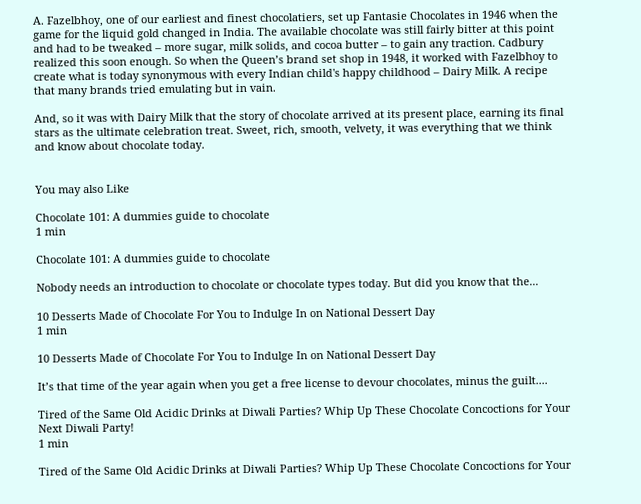A. Fazelbhoy, one of our earliest and finest chocolatiers, set up Fantasie Chocolates in 1946 when the game for the liquid gold changed in India. The available chocolate was still fairly bitter at this point and had to be tweaked – more sugar, milk solids, and cocoa butter – to gain any traction. Cadbury realized this soon enough. So when the Queen’s brand set shop in 1948, it worked with Fazelbhoy to create what is today synonymous with every Indian child's happy childhood – Dairy Milk. A recipe that many brands tried emulating but in vain.

And, so it was with Dairy Milk that the story of chocolate arrived at its present place, earning its final stars as the ultimate celebration treat. Sweet, rich, smooth, velvety, it was everything that we think and know about chocolate today.


You may also Like

Chocolate 101: A dummies guide to chocolate
1 min

Chocolate 101: A dummies guide to chocolate

Nobody needs an introduction to chocolate or chocolate types today. But did you know that the...

10 Desserts Made of Chocolate For You to Indulge In on National Dessert Day
1 min

10 Desserts Made of Chocolate For You to Indulge In on National Dessert Day

It’s that time of the year again when you get a free license to devour chocolates, minus the guilt....

Tired of the Same Old Acidic Drinks at Diwali Parties? Whip Up These Chocolate Concoctions for Your Next Diwali Party!
1 min

Tired of the Same Old Acidic Drinks at Diwali Parties? Whip Up These Chocolate Concoctions for Your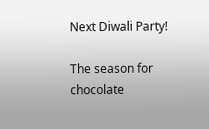Next Diwali Party!

The season for chocolate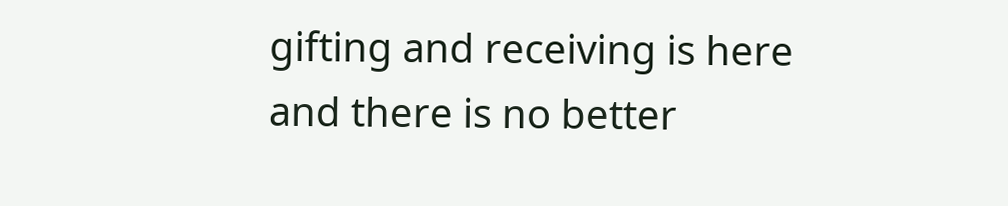gifting and receiving is here and there is no better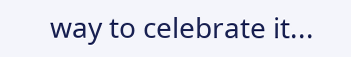way to celebrate it...